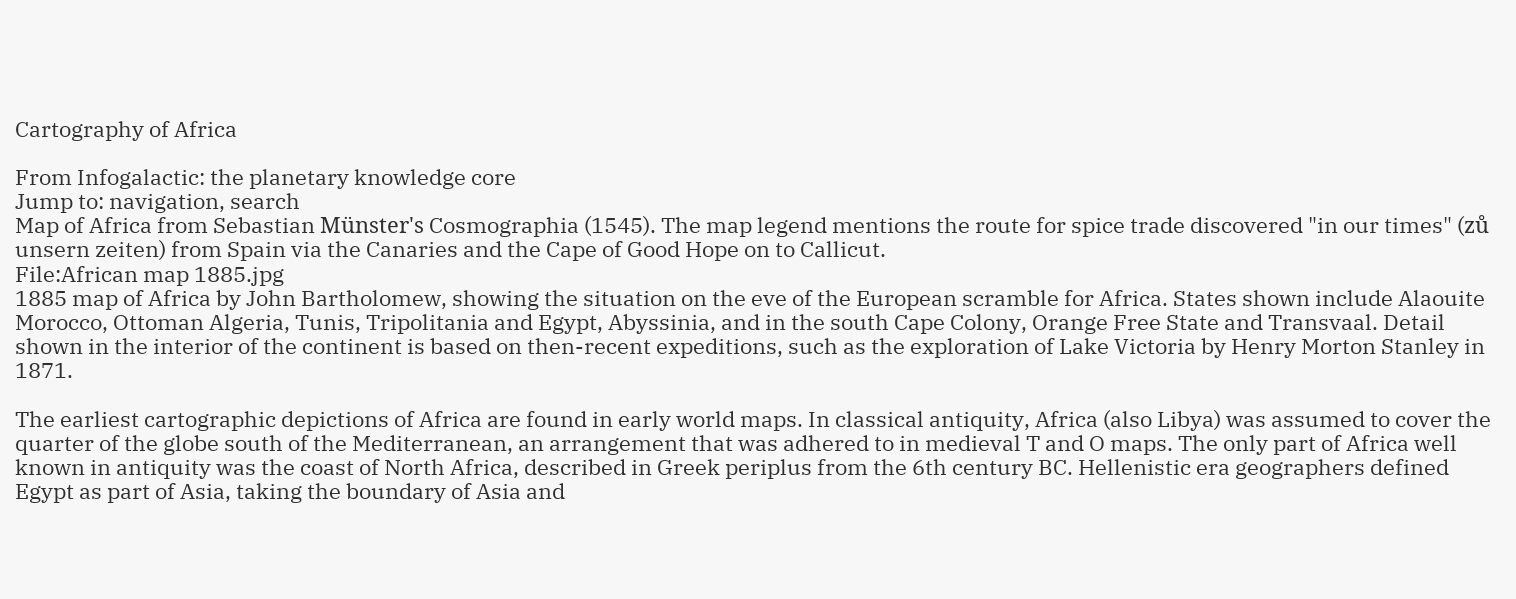Cartography of Africa

From Infogalactic: the planetary knowledge core
Jump to: navigation, search
Map of Africa from Sebastian Münster's Cosmographia (1545). The map legend mentions the route for spice trade discovered "in our times" (zů unsern zeiten) from Spain via the Canaries and the Cape of Good Hope on to Callicut.
File:African map 1885.jpg
1885 map of Africa by John Bartholomew, showing the situation on the eve of the European scramble for Africa. States shown include Alaouite Morocco, Ottoman Algeria, Tunis, Tripolitania and Egypt, Abyssinia, and in the south Cape Colony, Orange Free State and Transvaal. Detail shown in the interior of the continent is based on then-recent expeditions, such as the exploration of Lake Victoria by Henry Morton Stanley in 1871.

The earliest cartographic depictions of Africa are found in early world maps. In classical antiquity, Africa (also Libya) was assumed to cover the quarter of the globe south of the Mediterranean, an arrangement that was adhered to in medieval T and O maps. The only part of Africa well known in antiquity was the coast of North Africa, described in Greek periplus from the 6th century BC. Hellenistic era geographers defined Egypt as part of Asia, taking the boundary of Asia and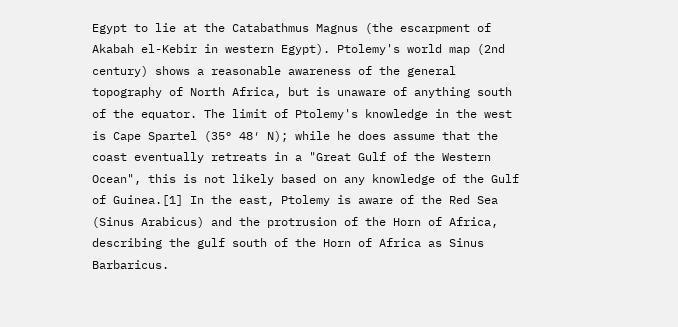Egypt to lie at the Catabathmus Magnus (the escarpment of Akabah el-Kebir in western Egypt). Ptolemy's world map (2nd century) shows a reasonable awareness of the general topography of North Africa, but is unaware of anything south of the equator. The limit of Ptolemy's knowledge in the west is Cape Spartel (35° 48′ N); while he does assume that the coast eventually retreats in a "Great Gulf of the Western Ocean", this is not likely based on any knowledge of the Gulf of Guinea.[1] In the east, Ptolemy is aware of the Red Sea (Sinus Arabicus) and the protrusion of the Horn of Africa, describing the gulf south of the Horn of Africa as Sinus Barbaricus.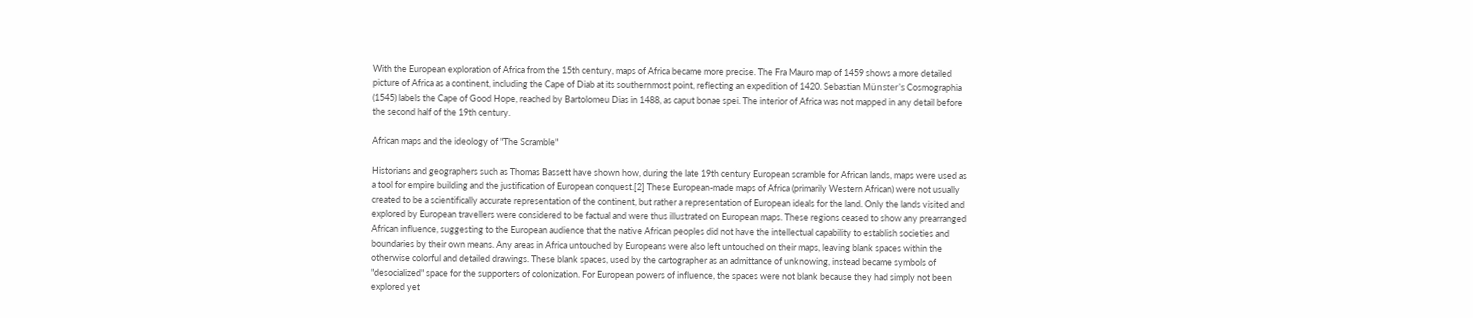With the European exploration of Africa from the 15th century, maps of Africa became more precise. The Fra Mauro map of 1459 shows a more detailed picture of Africa as a continent, including the Cape of Diab at its southernmost point, reflecting an expedition of 1420. Sebastian Münster's Cosmographia (1545) labels the Cape of Good Hope, reached by Bartolomeu Dias in 1488, as caput bonae spei. The interior of Africa was not mapped in any detail before the second half of the 19th century.

African maps and the ideology of "The Scramble"

Historians and geographers such as Thomas Bassett have shown how, during the late 19th century European scramble for African lands, maps were used as a tool for empire building and the justification of European conquest.[2] These European-made maps of Africa (primarily Western African) were not usually created to be a scientifically accurate representation of the continent, but rather a representation of European ideals for the land. Only the lands visited and explored by European travellers were considered to be factual and were thus illustrated on European maps. These regions ceased to show any prearranged African influence, suggesting to the European audience that the native African peoples did not have the intellectual capability to establish societies and boundaries by their own means. Any areas in Africa untouched by Europeans were also left untouched on their maps, leaving blank spaces within the otherwise colorful and detailed drawings. These blank spaces, used by the cartographer as an admittance of unknowing, instead became symbols of "desocialized" space for the supporters of colonization. For European powers of influence, the spaces were not blank because they had simply not been explored yet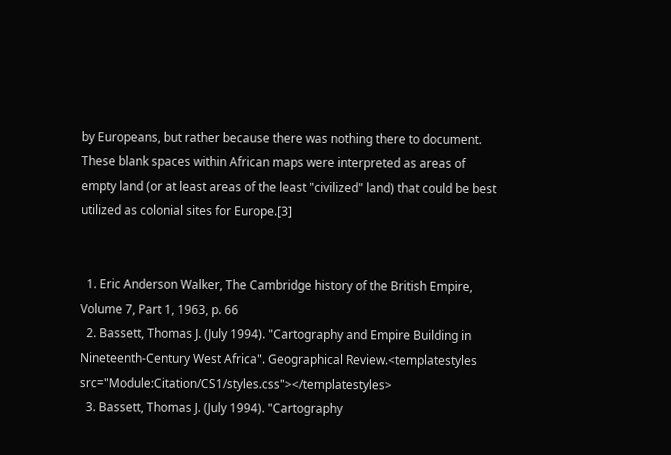by Europeans, but rather because there was nothing there to document. These blank spaces within African maps were interpreted as areas of empty land (or at least areas of the least "civilized" land) that could be best utilized as colonial sites for Europe.[3]


  1. Eric Anderson Walker, The Cambridge history of the British Empire, Volume 7, Part 1, 1963, p. 66
  2. Bassett, Thomas J. (July 1994). "Cartography and Empire Building in Nineteenth-Century West Africa". Geographical Review.<templatestyles src="Module:Citation/CS1/styles.css"></templatestyles>
  3. Bassett, Thomas J. (July 1994). "Cartography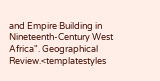and Empire Building in Nineteenth-Century West Africa". Geographical Review.<templatestyles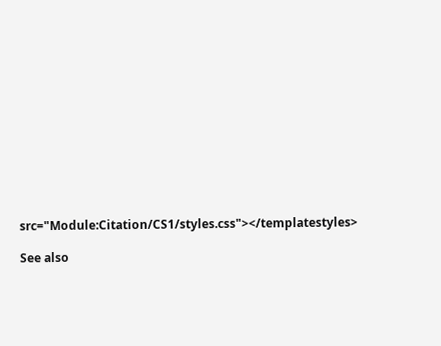src="Module:Citation/CS1/styles.css"></templatestyles>

See also